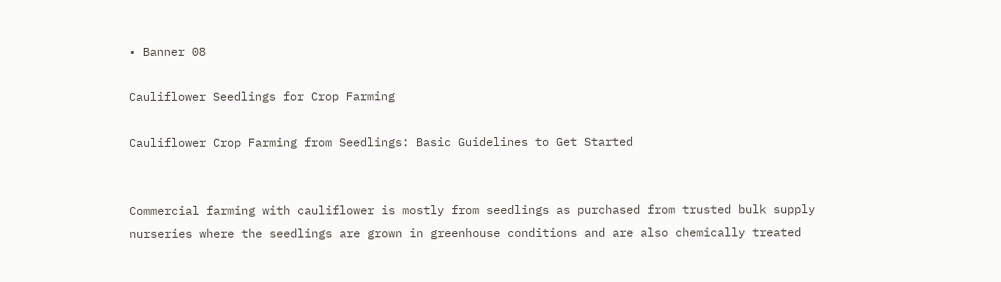• Banner 08

Cauliflower Seedlings for Crop Farming

Cauliflower Crop Farming from Seedlings: Basic Guidelines to Get Started


Commercial farming with cauliflower is mostly from seedlings as purchased from trusted bulk supply nurseries where the seedlings are grown in greenhouse conditions and are also chemically treated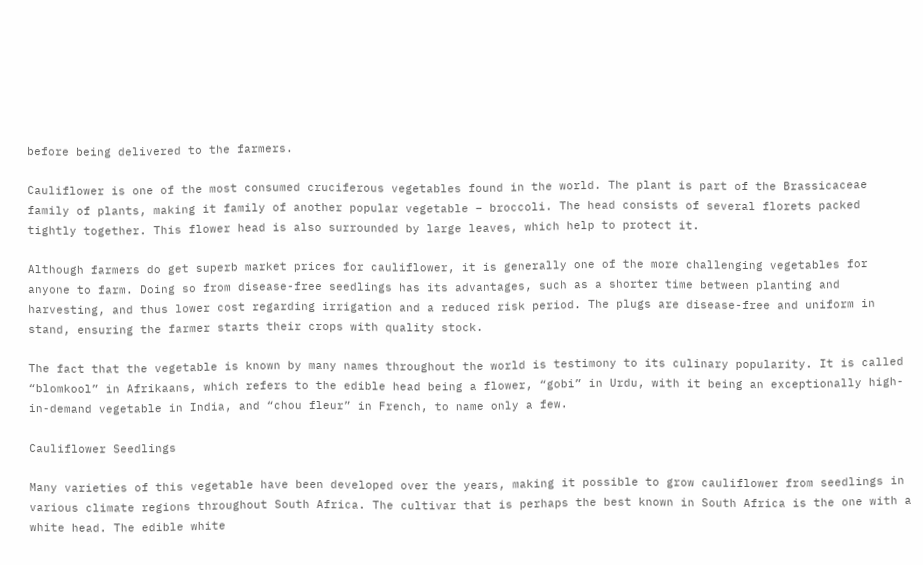before being delivered to the farmers.

Cauliflower is one of the most consumed cruciferous vegetables found in the world. The plant is part of the Brassicaceae family of plants, making it family of another popular vegetable – broccoli. The head consists of several florets packed tightly together. This flower head is also surrounded by large leaves, which help to protect it.

Although farmers do get superb market prices for cauliflower, it is generally one of the more challenging vegetables for anyone to farm. Doing so from disease-free seedlings has its advantages, such as a shorter time between planting and harvesting, and thus lower cost regarding irrigation and a reduced risk period. The plugs are disease-free and uniform in stand, ensuring the farmer starts their crops with quality stock.

The fact that the vegetable is known by many names throughout the world is testimony to its culinary popularity. It is called “blomkool” in Afrikaans, which refers to the edible head being a flower, “gobi” in Urdu, with it being an exceptionally high-in-demand vegetable in India, and “chou fleur” in French, to name only a few.

Cauliflower Seedlings

Many varieties of this vegetable have been developed over the years, making it possible to grow cauliflower from seedlings in various climate regions throughout South Africa. The cultivar that is perhaps the best known in South Africa is the one with a white head. The edible white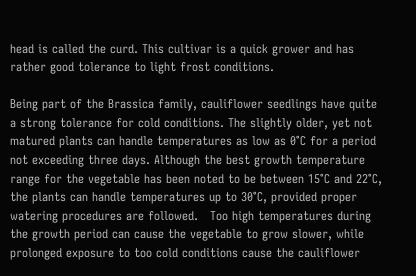head is called the curd. This cultivar is a quick grower and has rather good tolerance to light frost conditions.

Being part of the Brassica family, cauliflower seedlings have quite a strong tolerance for cold conditions. The slightly older, yet not matured plants can handle temperatures as low as 0°C for a period not exceeding three days. Although the best growth temperature range for the vegetable has been noted to be between 15°C and 22°C, the plants can handle temperatures up to 30°C, provided proper watering procedures are followed.   Too high temperatures during the growth period can cause the vegetable to grow slower, while prolonged exposure to too cold conditions cause the cauliflower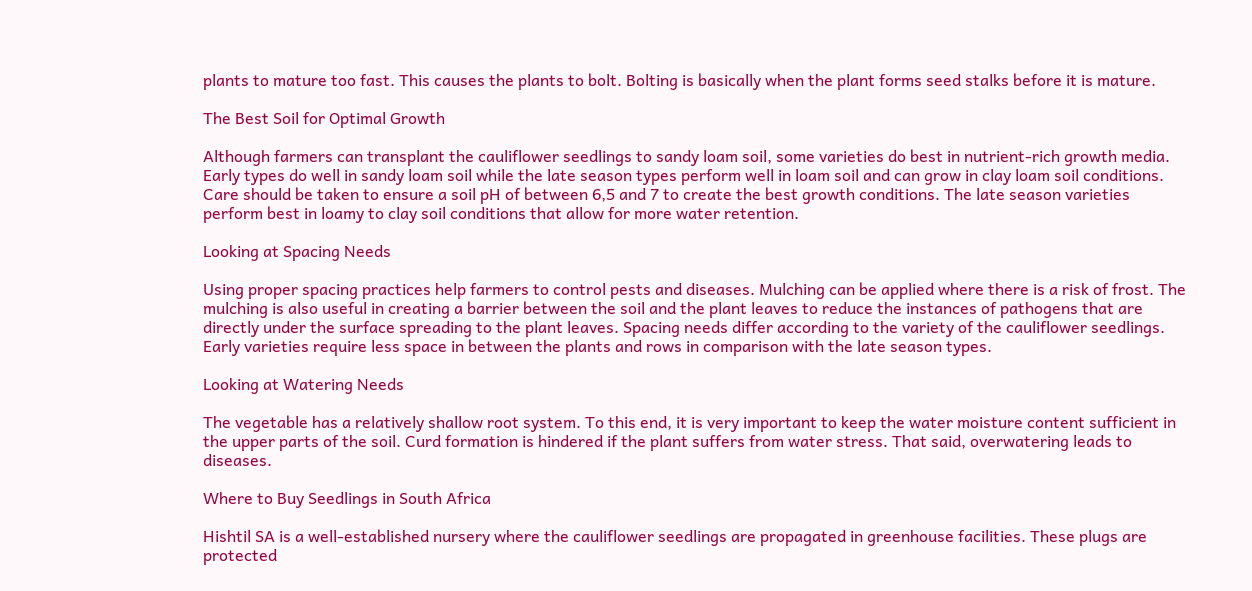plants to mature too fast. This causes the plants to bolt. Bolting is basically when the plant forms seed stalks before it is mature.

The Best Soil for Optimal Growth

Although farmers can transplant the cauliflower seedlings to sandy loam soil, some varieties do best in nutrient-rich growth media. Early types do well in sandy loam soil while the late season types perform well in loam soil and can grow in clay loam soil conditions. Care should be taken to ensure a soil pH of between 6,5 and 7 to create the best growth conditions. The late season varieties perform best in loamy to clay soil conditions that allow for more water retention.

Looking at Spacing Needs

Using proper spacing practices help farmers to control pests and diseases. Mulching can be applied where there is a risk of frost. The mulching is also useful in creating a barrier between the soil and the plant leaves to reduce the instances of pathogens that are directly under the surface spreading to the plant leaves. Spacing needs differ according to the variety of the cauliflower seedlings. Early varieties require less space in between the plants and rows in comparison with the late season types.

Looking at Watering Needs

The vegetable has a relatively shallow root system. To this end, it is very important to keep the water moisture content sufficient in the upper parts of the soil. Curd formation is hindered if the plant suffers from water stress. That said, overwatering leads to diseases.

Where to Buy Seedlings in South Africa

Hishtil SA is a well-established nursery where the cauliflower seedlings are propagated in greenhouse facilities. These plugs are protected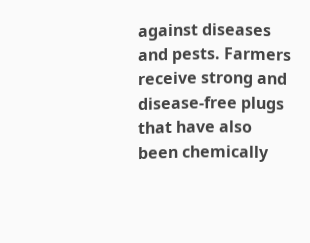against diseases and pests. Farmers receive strong and disease-free plugs that have also been chemically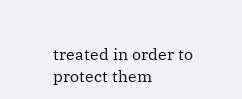treated in order to protect them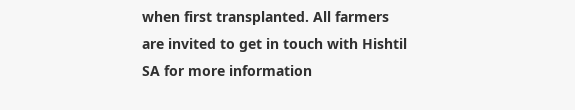when first transplanted. All farmers are invited to get in touch with Hishtil SA for more information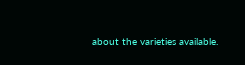about the varieties available.